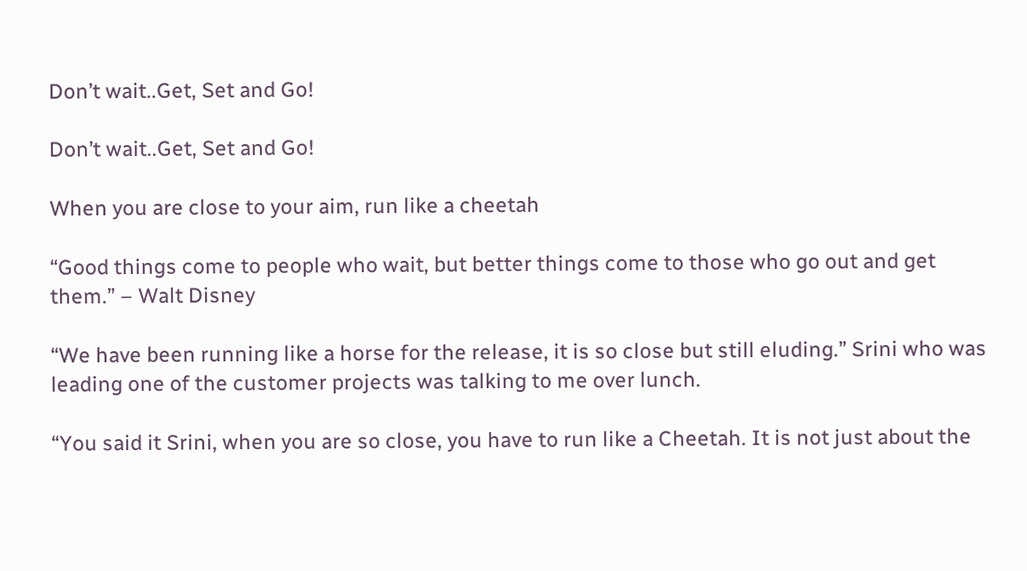Don’t wait..Get, Set and Go!

Don’t wait..Get, Set and Go!

When you are close to your aim, run like a cheetah

“Good things come to people who wait, but better things come to those who go out and get them.” – Walt Disney

“We have been running like a horse for the release, it is so close but still eluding.” Srini who was leading one of the customer projects was talking to me over lunch.

“You said it Srini, when you are so close, you have to run like a Cheetah. It is not just about the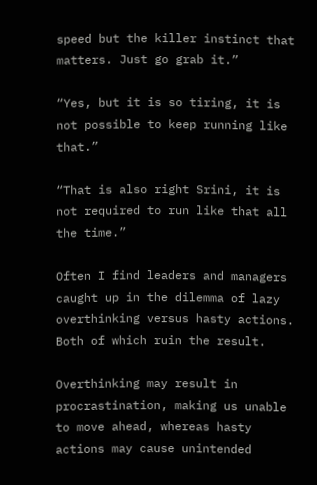speed but the killer instinct that matters. Just go grab it.”

“Yes, but it is so tiring, it is not possible to keep running like that.”

“That is also right Srini, it is not required to run like that all the time.”

Often I find leaders and managers caught up in the dilemma of lazy overthinking versus hasty actions.
Both of which ruin the result.

Overthinking may result in procrastination, making us unable to move ahead, whereas hasty actions may cause unintended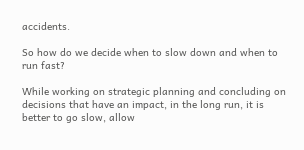accidents.

So how do we decide when to slow down and when to run fast?

While working on strategic planning and concluding on decisions that have an impact, in the long run, it is better to go slow, allow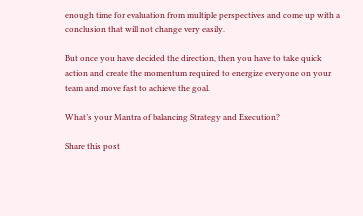enough time for evaluation from multiple perspectives and come up with a conclusion that will not change very easily.

But once you have decided the direction, then you have to take quick action and create the momentum required to energize everyone on your team and move fast to achieve the goal.

What’s your Mantra of balancing Strategy and Execution?

Share this post